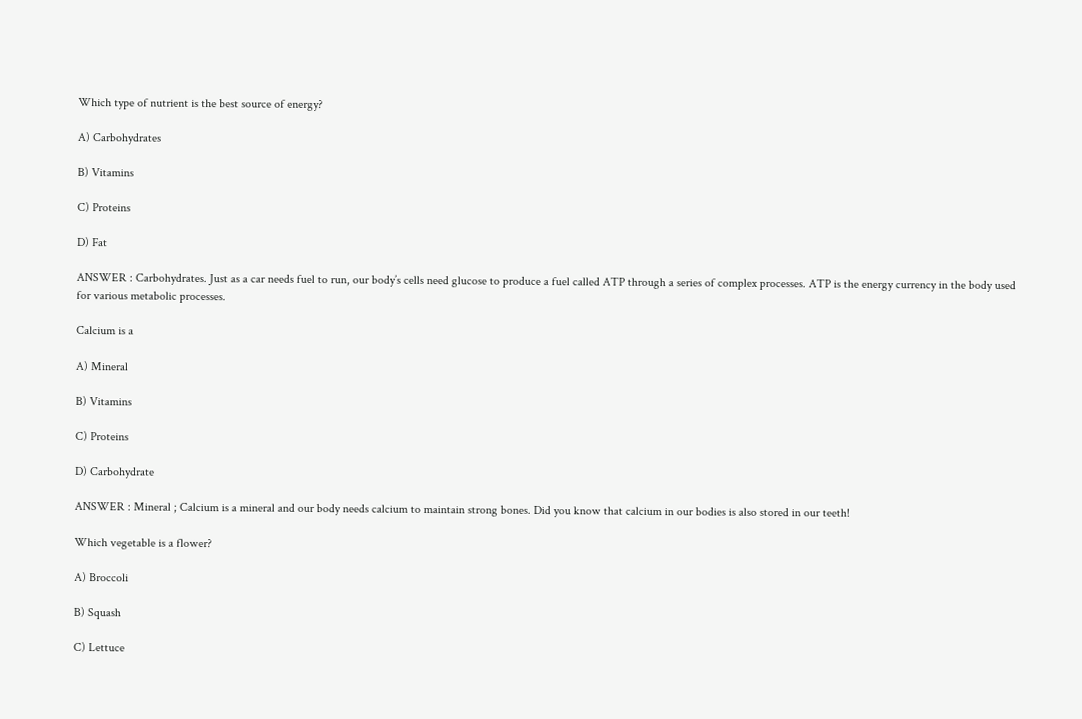Which type of nutrient is the best source of energy?

A) Carbohydrates

B) Vitamins

C) Proteins

D) Fat

ANSWER : Carbohydrates. Just as a car needs fuel to run, our body’s cells need glucose to produce a fuel called ATP through a series of complex processes. ATP is the energy currency in the body used for various metabolic processes.

Calcium is a

A) Mineral

B) Vitamins

C) Proteins

D) Carbohydrate

ANSWER : Mineral ; Calcium is a mineral and our body needs calcium to maintain strong bones. Did you know that calcium in our bodies is also stored in our teeth!

Which vegetable is a flower?

A) Broccoli

B) Squash

C) Lettuce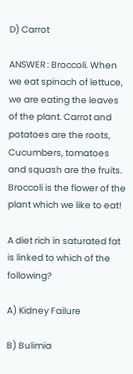D) Carrot

ANSWER : Broccoli. When we eat spinach of lettuce, we are eating the leaves of the plant. Carrot and potatoes are the roots, Cucumbers, tomatoes and squash are the fruits. Broccoli is the flower of the plant which we like to eat!

A diet rich in saturated fat is linked to which of the following?

A) Kidney Failure

B) Bulimia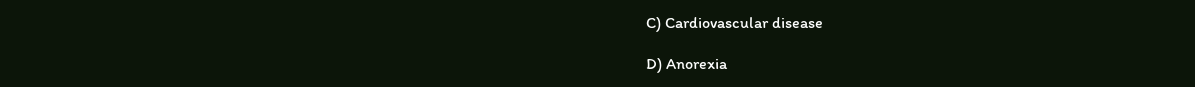C) Cardiovascular disease

D) Anorexia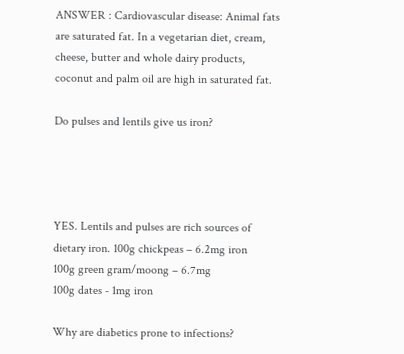ANSWER : Cardiovascular disease: Animal fats are saturated fat. In a vegetarian diet, cream, cheese, butter and whole dairy products, coconut and palm oil are high in saturated fat.

Do pulses and lentils give us iron?




YES. Lentils and pulses are rich sources of dietary iron. 100g chickpeas – 6.2mg iron
100g green gram/moong – 6.7mg
100g dates - 1mg iron

Why are diabetics prone to infections?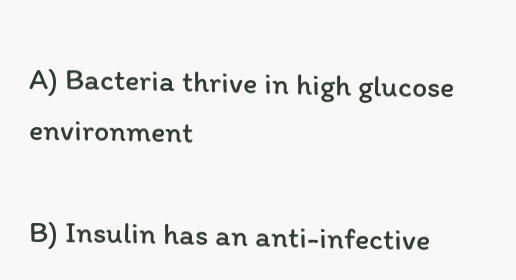A) Bacteria thrive in high glucose environment

B) Insulin has an anti-infective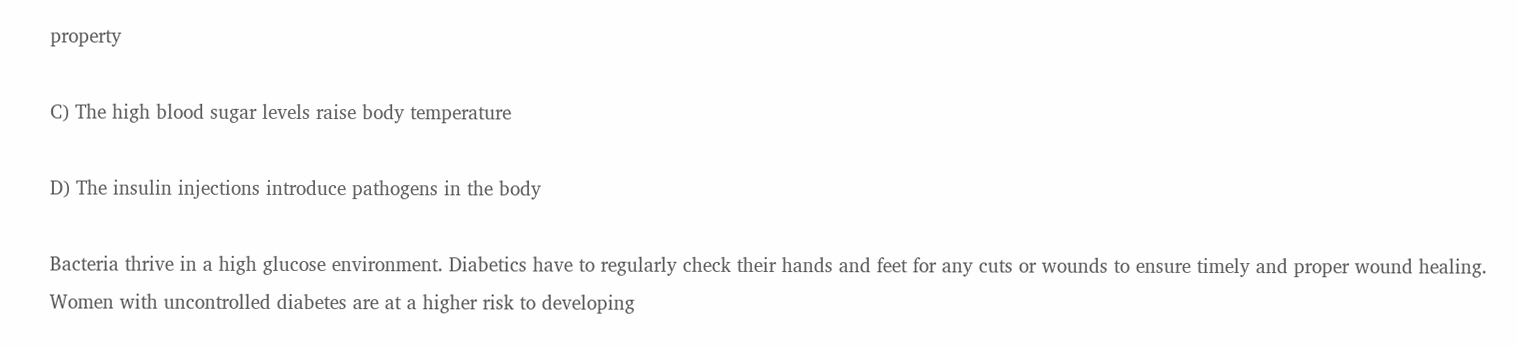property

C) The high blood sugar levels raise body temperature

D) The insulin injections introduce pathogens in the body

Bacteria thrive in a high glucose environment. Diabetics have to regularly check their hands and feet for any cuts or wounds to ensure timely and proper wound healing. Women with uncontrolled diabetes are at a higher risk to developing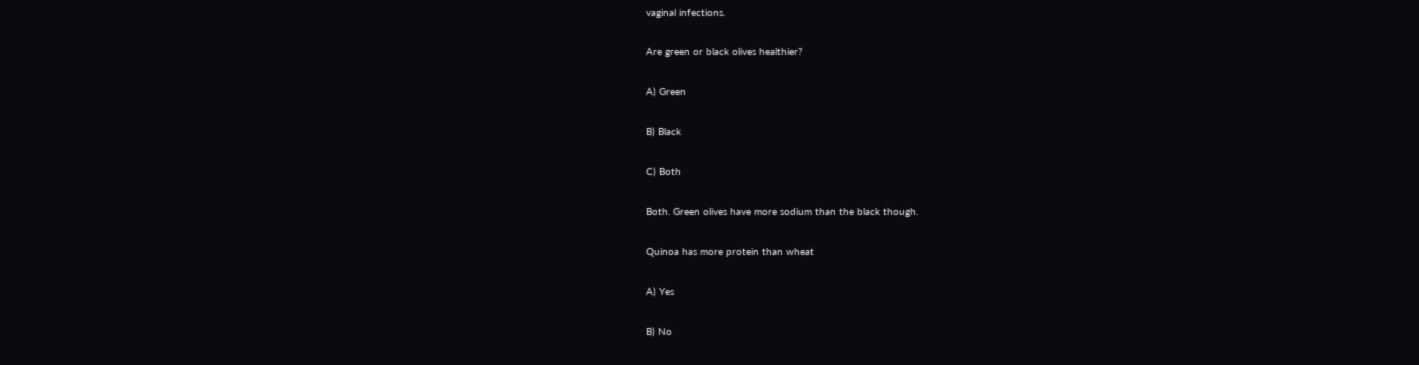vaginal infections.

Are green or black olives healthier?

A) Green

B) Black

C) Both

Both. Green olives have more sodium than the black though.

Quinoa has more protein than wheat

A) Yes

B) No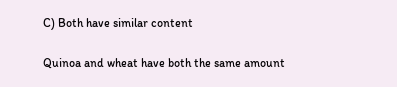C) Both have similar content

Quinoa and wheat have both the same amount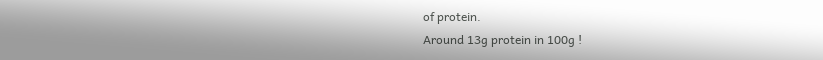of protein.
Around 13g protein in 100g !